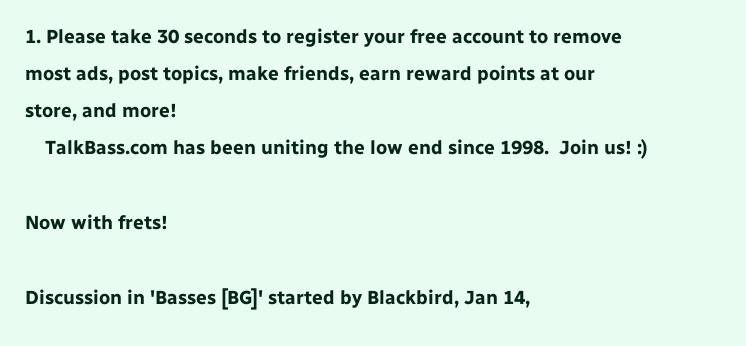1. Please take 30 seconds to register your free account to remove most ads, post topics, make friends, earn reward points at our store, and more!
    TalkBass.com has been uniting the low end since 1998.  Join us! :)

Now with frets!

Discussion in 'Basses [BG]' started by Blackbird, Jan 14,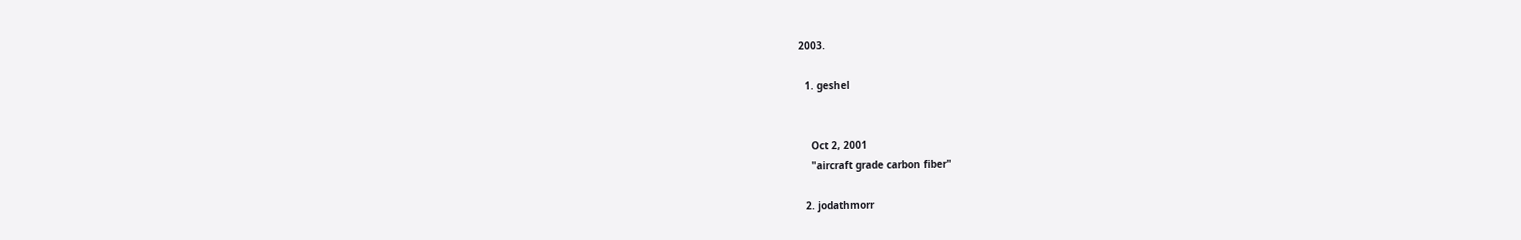2003.

  1. geshel


    Oct 2, 2001
    "aircraft grade carbon fiber"

  2. jodathmorr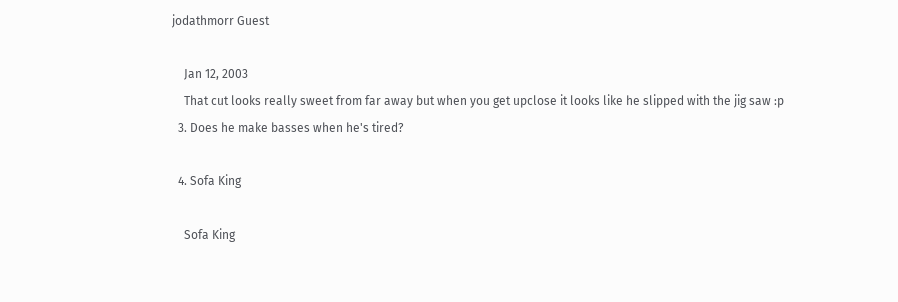jodathmorr Guest

    Jan 12, 2003
    That cut looks really sweet from far away but when you get upclose it looks like he slipped with the jig saw :p
  3. Does he make basses when he's tired?

  4. Sofa King

    Sofa King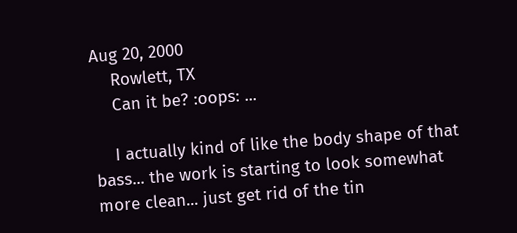Aug 20, 2000
    Rowlett, TX
    Can it be? :oops: ...

    I actually kind of like the body shape of that bass... the work is starting to look somewhat more clean... just get rid of the tin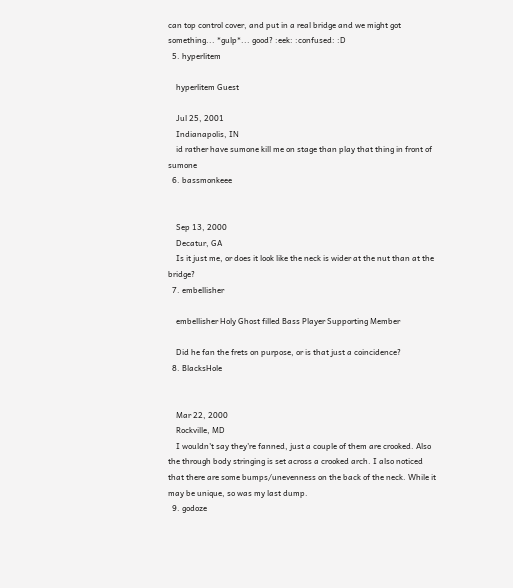can top control cover, and put in a real bridge and we might got something... *gulp*... good? :eek: :confused: :D
  5. hyperlitem

    hyperlitem Guest

    Jul 25, 2001
    Indianapolis, IN
    id rather have sumone kill me on stage than play that thing in front of sumone
  6. bassmonkeee


    Sep 13, 2000
    Decatur, GA
    Is it just me, or does it look like the neck is wider at the nut than at the bridge?
  7. embellisher

    embellisher Holy Ghost filled Bass Player Supporting Member

    Did he fan the frets on purpose, or is that just a coincidence?
  8. BlacksHole


    Mar 22, 2000
    Rockville, MD
    I wouldn't say they're fanned, just a couple of them are crooked. Also the through body stringing is set across a crooked arch. I also noticed that there are some bumps/unevenness on the back of the neck. While it may be unique, so was my last dump.
  9. godoze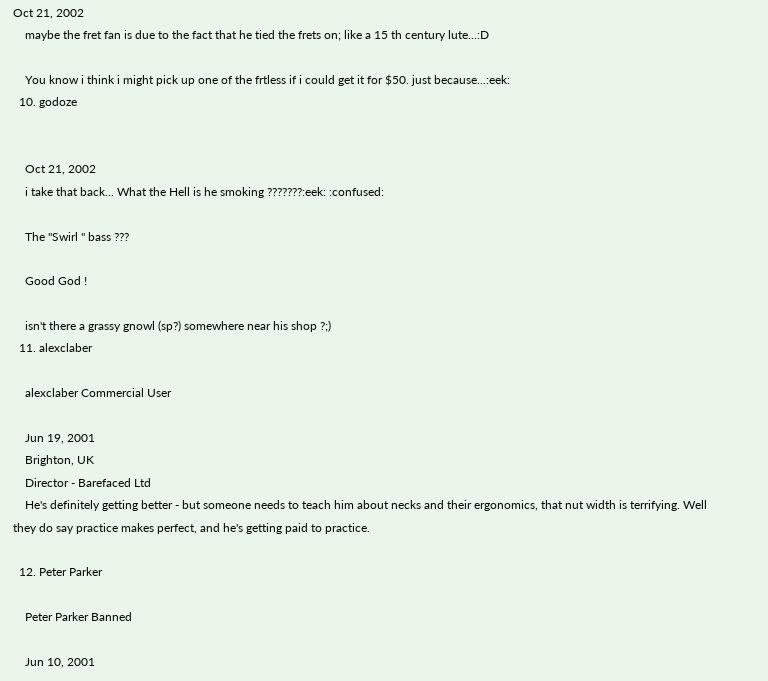Oct 21, 2002
    maybe the fret fan is due to the fact that he tied the frets on; like a 15 th century lute...:D

    You know i think i might pick up one of the frtless if i could get it for $50. just because...:eek:
  10. godoze


    Oct 21, 2002
    i take that back... What the Hell is he smoking ???????:eek: :confused:

    The "Swirl " bass ???

    Good God !

    isn't there a grassy gnowl (sp?) somewhere near his shop ?;)
  11. alexclaber

    alexclaber Commercial User

    Jun 19, 2001
    Brighton, UK
    Director - Barefaced Ltd
    He's definitely getting better - but someone needs to teach him about necks and their ergonomics, that nut width is terrifying. Well they do say practice makes perfect, and he's getting paid to practice.

  12. Peter Parker

    Peter Parker Banned

    Jun 10, 2001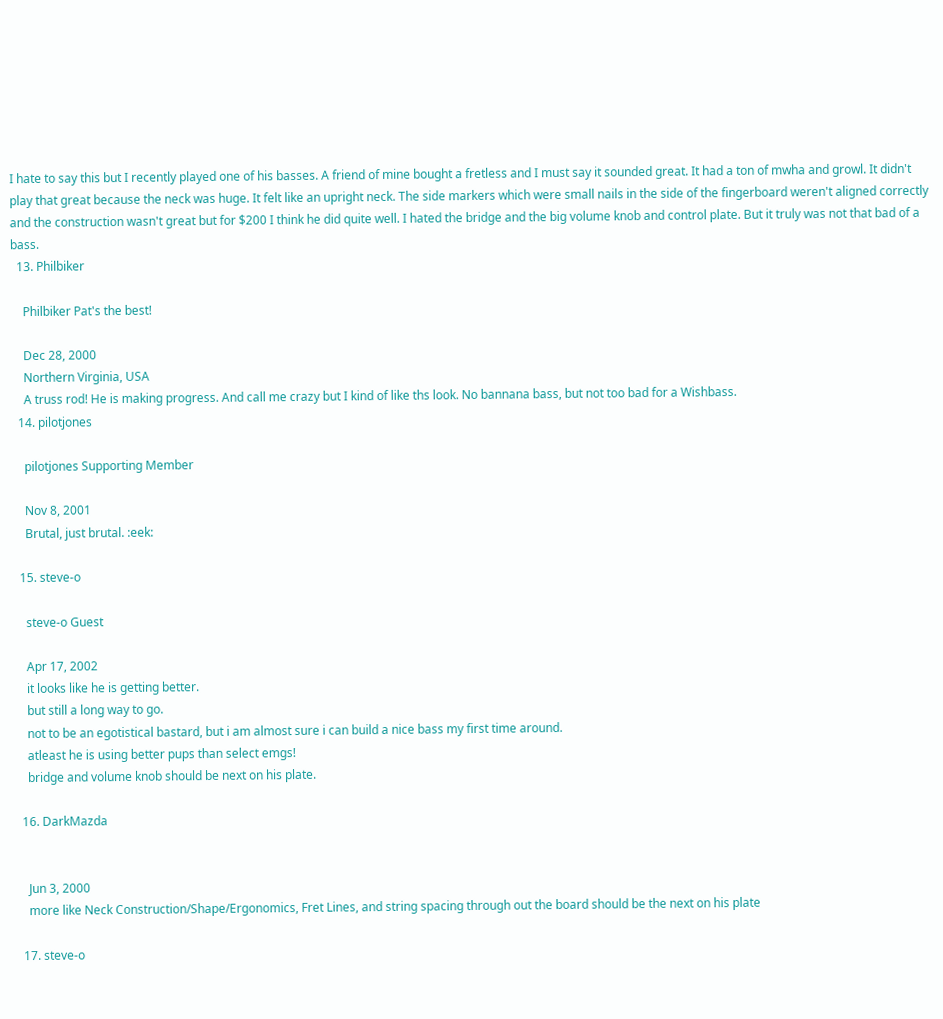I hate to say this but I recently played one of his basses. A friend of mine bought a fretless and I must say it sounded great. It had a ton of mwha and growl. It didn't play that great because the neck was huge. It felt like an upright neck. The side markers which were small nails in the side of the fingerboard weren't aligned correctly and the construction wasn't great but for $200 I think he did quite well. I hated the bridge and the big volume knob and control plate. But it truly was not that bad of a bass.
  13. Philbiker

    Philbiker Pat's the best!

    Dec 28, 2000
    Northern Virginia, USA
    A truss rod! He is making progress. And call me crazy but I kind of like ths look. No bannana bass, but not too bad for a Wishbass.
  14. pilotjones

    pilotjones Supporting Member

    Nov 8, 2001
    Brutal, just brutal. :eek:

  15. steve-o

    steve-o Guest

    Apr 17, 2002
    it looks like he is getting better.
    but still a long way to go.
    not to be an egotistical bastard, but i am almost sure i can build a nice bass my first time around.
    atleast he is using better pups than select emgs!
    bridge and volume knob should be next on his plate.

  16. DarkMazda


    Jun 3, 2000
    more like Neck Construction/Shape/Ergonomics, Fret Lines, and string spacing through out the board should be the next on his plate

  17. steve-o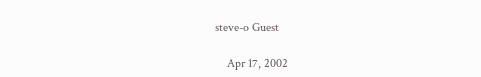steve-o Guest

    Apr 17, 2002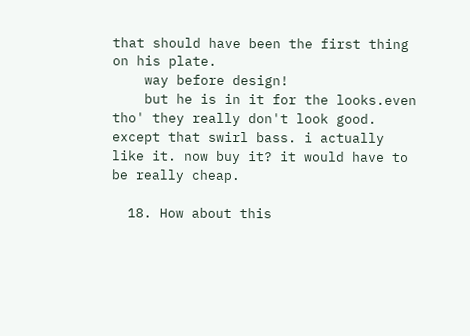that should have been the first thing on his plate.
    way before design!
    but he is in it for the looks.even tho' they really don't look good. except that swirl bass. i actually like it. now buy it? it would have to be really cheap.

  18. How about this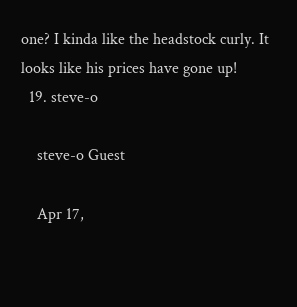one? I kinda like the headstock curly. It looks like his prices have gone up!
  19. steve-o

    steve-o Guest

    Apr 17,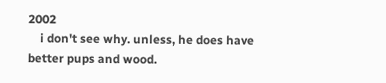2002
    i don't see why. unless, he does have better pups and wood.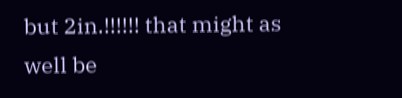but 2in.!!!!!! that might as well be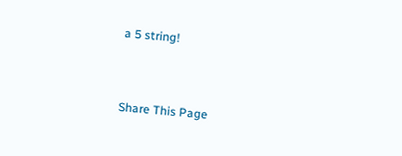a 5 string!


Share This Page